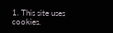1. This site uses cookies.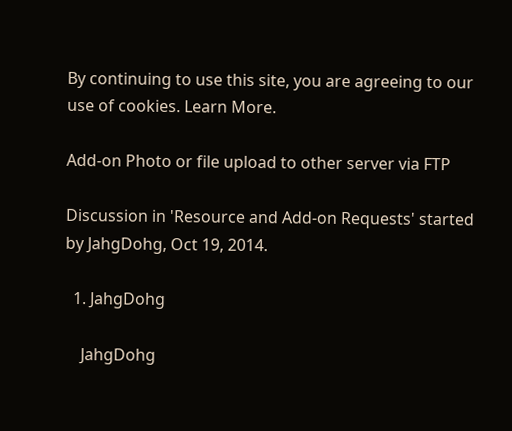By continuing to use this site, you are agreeing to our use of cookies. Learn More.

Add-on Photo or file upload to other server via FTP

Discussion in 'Resource and Add-on Requests' started by JahgDohg, Oct 19, 2014.

  1. JahgDohg

    JahgDohg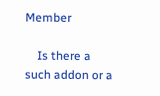Member

    Is there a such addon or a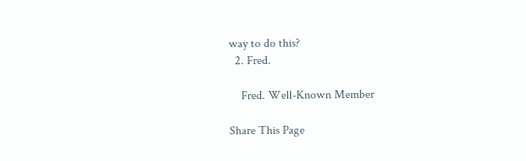way to do this?
  2. Fred.

    Fred. Well-Known Member

Share This Page